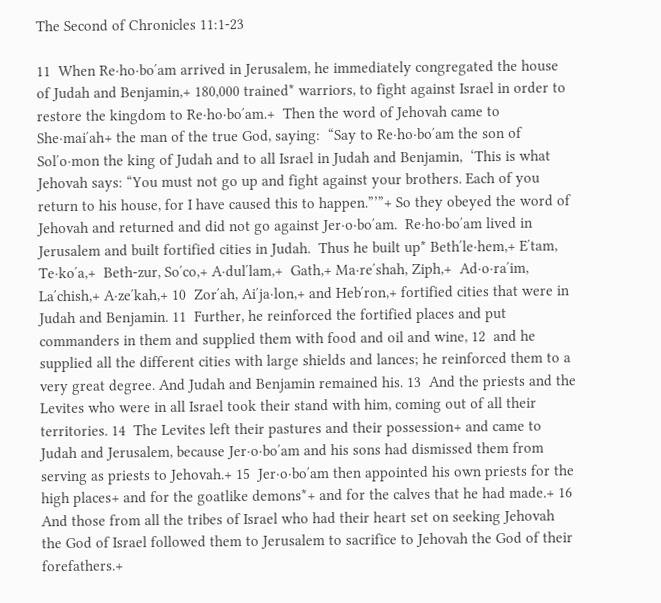The Second of Chronicles 11:1-23

11  When Re·ho·boʹam arrived in Jerusalem, he immediately congregated the house of Judah and Benjamin,+ 180,000 trained* warriors, to fight against Israel in order to restore the kingdom to Re·ho·boʹam.+  Then the word of Jehovah came to She·maiʹah+ the man of the true God, saying:  “Say to Re·ho·boʹam the son of Solʹo·mon the king of Judah and to all Israel in Judah and Benjamin,  ‘This is what Jehovah says: “You must not go up and fight against your brothers. Each of you return to his house, for I have caused this to happen.”’”+ So they obeyed the word of Jehovah and returned and did not go against Jer·o·boʹam.  Re·ho·boʹam lived in Jerusalem and built fortified cities in Judah.  Thus he built up* Bethʹle·hem,+ Eʹtam, Te·koʹa,+  Beth-zur, Soʹco,+ A·dulʹlam,+  Gath,+ Ma·reʹshah, Ziph,+  Ad·o·raʹim, Laʹchish,+ A·zeʹkah,+ 10  Zorʹah, Aiʹja·lon,+ and Hebʹron,+ fortified cities that were in Judah and Benjamin. 11  Further, he reinforced the fortified places and put commanders in them and supplied them with food and oil and wine, 12  and he supplied all the different cities with large shields and lances; he reinforced them to a very great degree. And Judah and Benjamin remained his. 13  And the priests and the Levites who were in all Israel took their stand with him, coming out of all their territories. 14  The Levites left their pastures and their possession+ and came to Judah and Jerusalem, because Jer·o·boʹam and his sons had dismissed them from serving as priests to Jehovah.+ 15  Jer·o·boʹam then appointed his own priests for the high places+ and for the goatlike demons*+ and for the calves that he had made.+ 16  And those from all the tribes of Israel who had their heart set on seeking Jehovah the God of Israel followed them to Jerusalem to sacrifice to Jehovah the God of their forefathers.+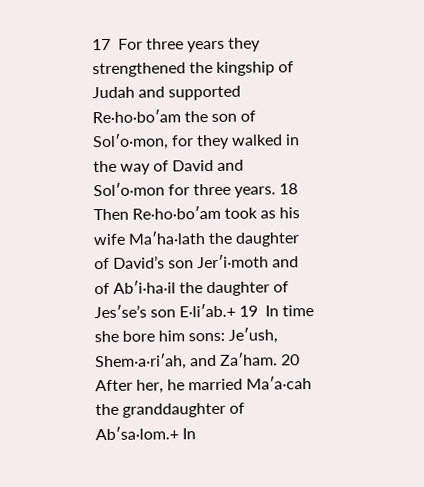17  For three years they strengthened the kingship of Judah and supported Re·ho·boʹam the son of Solʹo·mon, for they walked in the way of David and Solʹo·mon for three years. 18  Then Re·ho·boʹam took as his wife Maʹha·lath the daughter of David’s son Jerʹi·moth and of Abʹi·ha·il the daughter of Jesʹse’s son E·liʹab.+ 19  In time she bore him sons: Jeʹush, Shem·a·riʹah, and Zaʹham. 20  After her, he married Maʹa·cah the granddaughter of Abʹsa·lom.+ In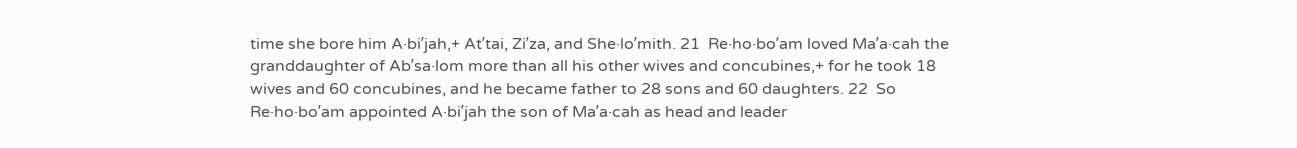time she bore him A·biʹjah,+ Atʹtai, Ziʹza, and She·loʹmith. 21  Re·ho·boʹam loved Maʹa·cah the granddaughter of Abʹsa·lom more than all his other wives and concubines,+ for he took 18 wives and 60 concubines, and he became father to 28 sons and 60 daughters. 22  So Re·ho·boʹam appointed A·biʹjah the son of Maʹa·cah as head and leader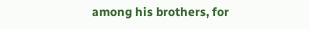among his brothers, for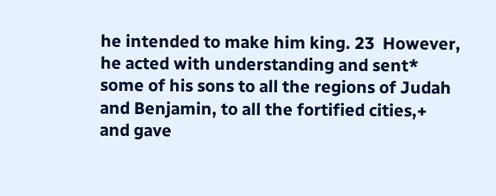he intended to make him king. 23  However, he acted with understanding and sent* some of his sons to all the regions of Judah and Benjamin, to all the fortified cities,+ and gave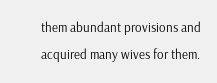them abundant provisions and acquired many wives for them.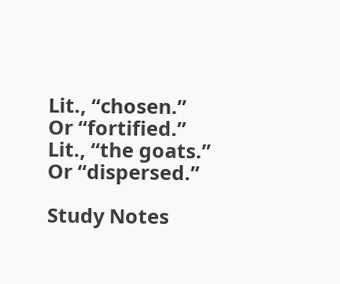Lit., “chosen.”
Or “fortified.”
Lit., “the goats.”
Or “dispersed.”

Study Notes